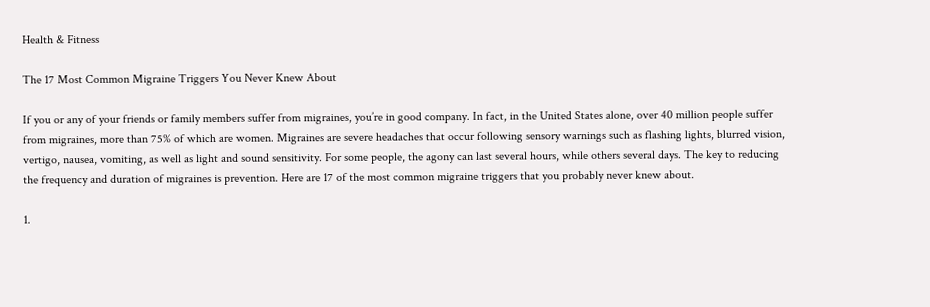Health & Fitness

The 17 Most Common Migraine Triggers You Never Knew About

If you or any of your friends or family members suffer from migraines, you’re in good company. In fact, in the United States alone, over 40 million people suffer from migraines, more than 75% of which are women. Migraines are severe headaches that occur following sensory warnings such as flashing lights, blurred vision, vertigo, nausea, vomiting, as well as light and sound sensitivity. For some people, the agony can last several hours, while others several days. The key to reducing the frequency and duration of migraines is prevention. Here are 17 of the most common migraine triggers that you probably never knew about.

1.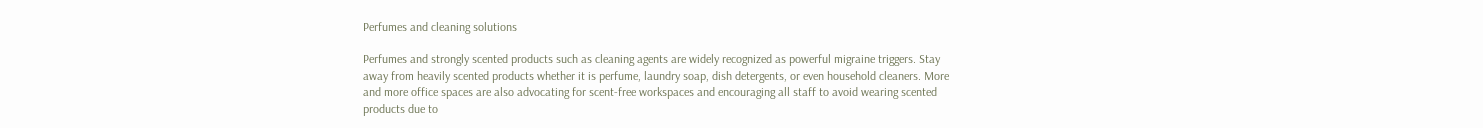Perfumes and cleaning solutions

Perfumes and strongly scented products such as cleaning agents are widely recognized as powerful migraine triggers. Stay away from heavily scented products whether it is perfume, laundry soap, dish detergents, or even household cleaners. More and more office spaces are also advocating for scent-free workspaces and encouraging all staff to avoid wearing scented products due to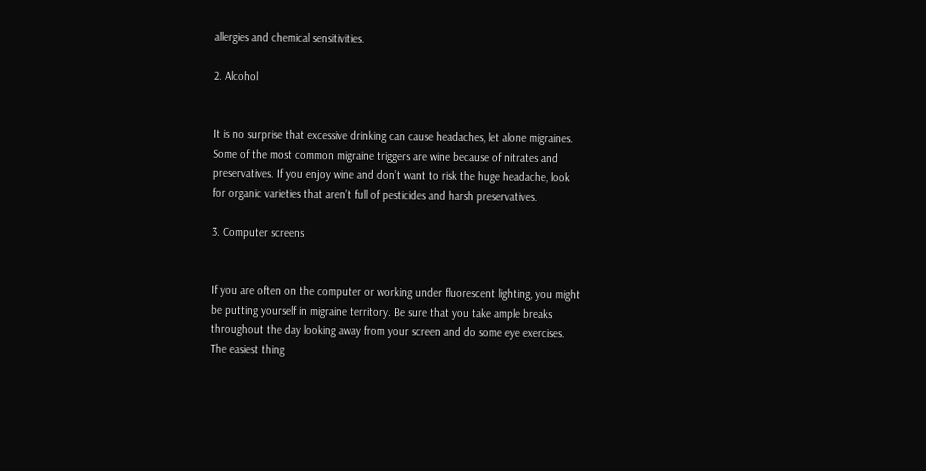allergies and chemical sensitivities.

2. Alcohol


It is no surprise that excessive drinking can cause headaches, let alone migraines. Some of the most common migraine triggers are wine because of nitrates and preservatives. If you enjoy wine and don’t want to risk the huge headache, look for organic varieties that aren’t full of pesticides and harsh preservatives.

3. Computer screens


If you are often on the computer or working under fluorescent lighting, you might be putting yourself in migraine territory. Be sure that you take ample breaks throughout the day looking away from your screen and do some eye exercises. The easiest thing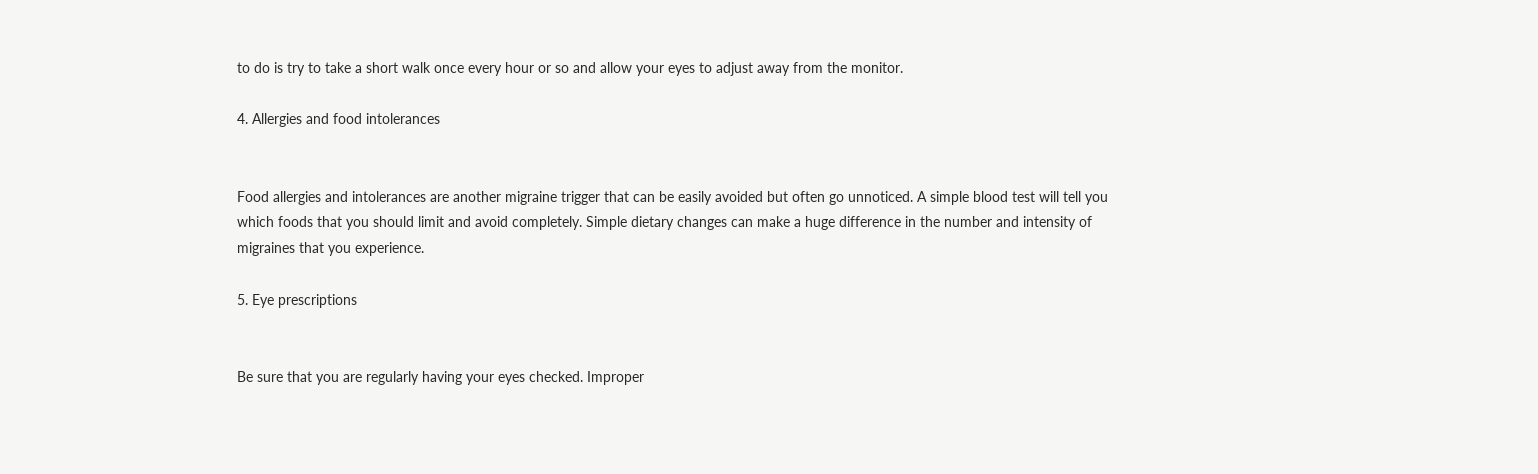to do is try to take a short walk once every hour or so and allow your eyes to adjust away from the monitor.

4. Allergies and food intolerances


Food allergies and intolerances are another migraine trigger that can be easily avoided but often go unnoticed. A simple blood test will tell you which foods that you should limit and avoid completely. Simple dietary changes can make a huge difference in the number and intensity of migraines that you experience.

5. Eye prescriptions


Be sure that you are regularly having your eyes checked. Improper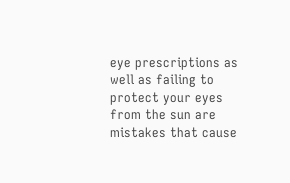eye prescriptions as well as failing to protect your eyes from the sun are mistakes that cause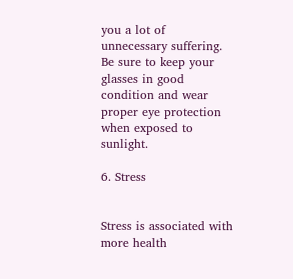you a lot of unnecessary suffering. Be sure to keep your glasses in good condition and wear proper eye protection when exposed to sunlight.

6. Stress


Stress is associated with more health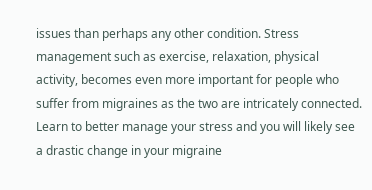issues than perhaps any other condition. Stress management such as exercise, relaxation, physical activity, becomes even more important for people who suffer from migraines as the two are intricately connected. Learn to better manage your stress and you will likely see a drastic change in your migraine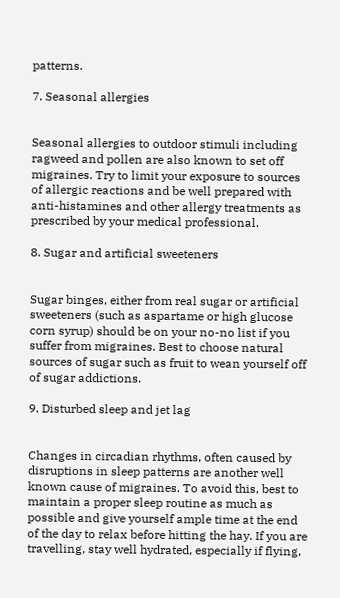patterns.

7. Seasonal allergies


Seasonal allergies to outdoor stimuli including ragweed and pollen are also known to set off migraines. Try to limit your exposure to sources of allergic reactions and be well prepared with anti-histamines and other allergy treatments as prescribed by your medical professional.

8. Sugar and artificial sweeteners


Sugar binges, either from real sugar or artificial sweeteners (such as aspartame or high glucose corn syrup) should be on your no-no list if you suffer from migraines. Best to choose natural sources of sugar such as fruit to wean yourself off of sugar addictions.

9. Disturbed sleep and jet lag


Changes in circadian rhythms, often caused by disruptions in sleep patterns are another well known cause of migraines. To avoid this, best to maintain a proper sleep routine as much as possible and give yourself ample time at the end of the day to relax before hitting the hay. If you are travelling, stay well hydrated, especially if flying,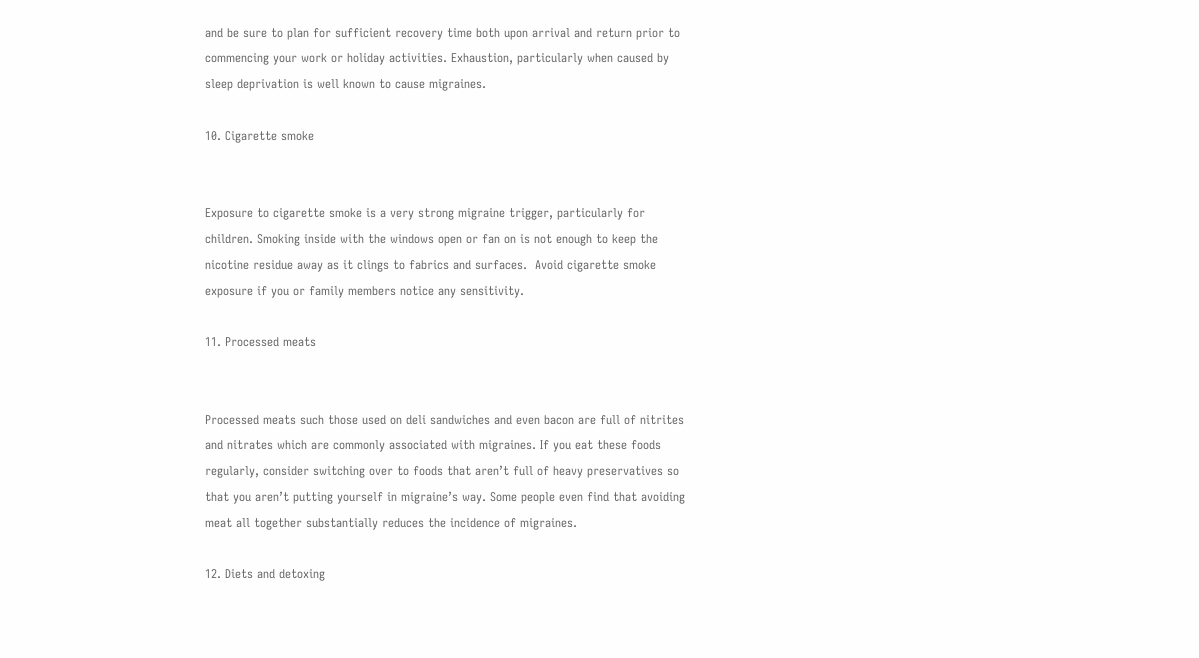and be sure to plan for sufficient recovery time both upon arrival and return prior to commencing your work or holiday activities. Exhaustion, particularly when caused by sleep deprivation is well known to cause migraines.

10. Cigarette smoke


Exposure to cigarette smoke is a very strong migraine trigger, particularly for children. Smoking inside with the windows open or fan on is not enough to keep the nicotine residue away as it clings to fabrics and surfaces.  Avoid cigarette smoke exposure if you or family members notice any sensitivity.

11. Processed meats


Processed meats such those used on deli sandwiches and even bacon are full of nitrites and nitrates which are commonly associated with migraines. If you eat these foods regularly, consider switching over to foods that aren’t full of heavy preservatives so that you aren’t putting yourself in migraine’s way. Some people even find that avoiding meat all together substantially reduces the incidence of migraines.

12. Diets and detoxing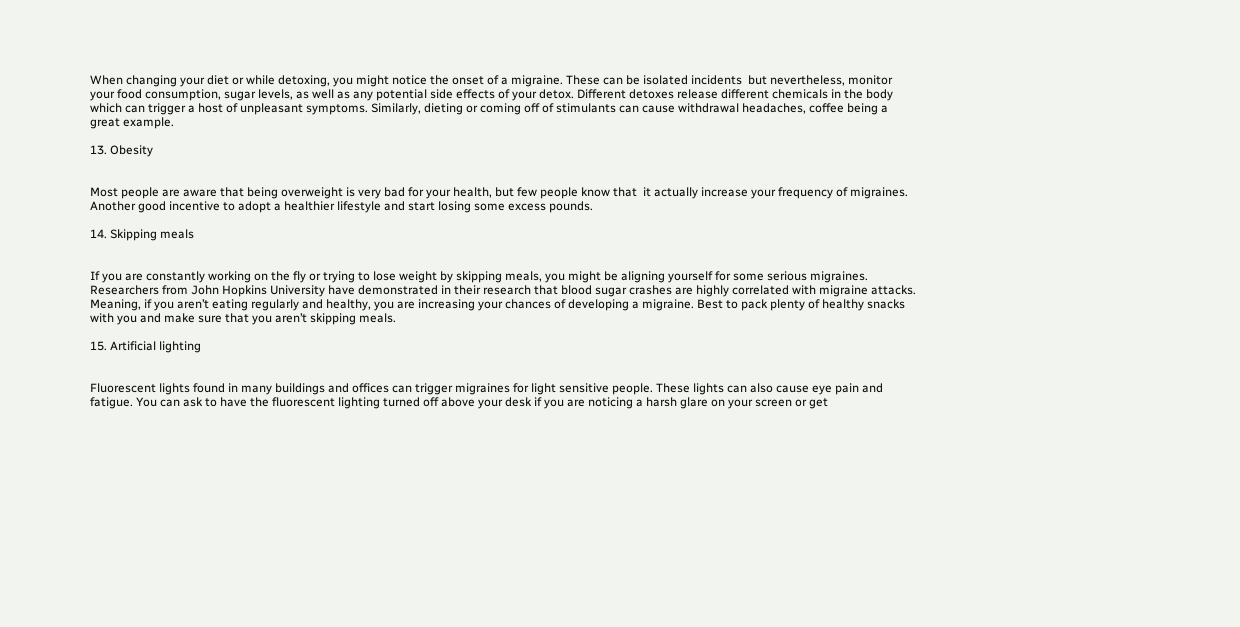When changing your diet or while detoxing, you might notice the onset of a migraine. These can be isolated incidents  but nevertheless, monitor your food consumption, sugar levels, as well as any potential side effects of your detox. Different detoxes release different chemicals in the body which can trigger a host of unpleasant symptoms. Similarly, dieting or coming off of stimulants can cause withdrawal headaches, coffee being a great example.

13. Obesity


Most people are aware that being overweight is very bad for your health, but few people know that  it actually increase your frequency of migraines. Another good incentive to adopt a healthier lifestyle and start losing some excess pounds.

14. Skipping meals


If you are constantly working on the fly or trying to lose weight by skipping meals, you might be aligning yourself for some serious migraines. Researchers from John Hopkins University have demonstrated in their research that blood sugar crashes are highly correlated with migraine attacks. Meaning, if you aren’t eating regularly and healthy, you are increasing your chances of developing a migraine. Best to pack plenty of healthy snacks with you and make sure that you aren’t skipping meals.

15. Artificial lighting


Fluorescent lights found in many buildings and offices can trigger migraines for light sensitive people. These lights can also cause eye pain and fatigue. You can ask to have the fluorescent lighting turned off above your desk if you are noticing a harsh glare on your screen or get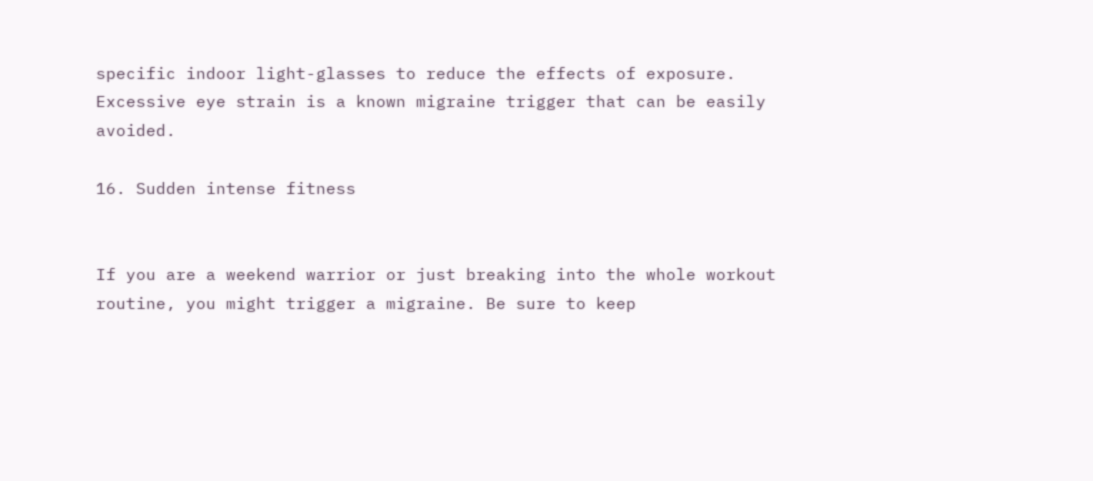specific indoor light-glasses to reduce the effects of exposure. Excessive eye strain is a known migraine trigger that can be easily avoided.

16. Sudden intense fitness


If you are a weekend warrior or just breaking into the whole workout routine, you might trigger a migraine. Be sure to keep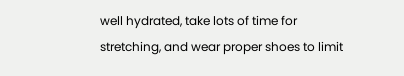well hydrated, take lots of time for stretching, and wear proper shoes to limit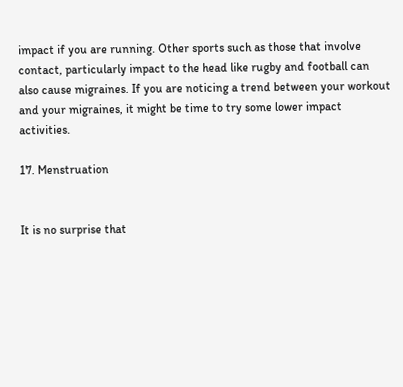impact if you are running. Other sports such as those that involve contact, particularly impact to the head like rugby and football can also cause migraines. If you are noticing a trend between your workout and your migraines, it might be time to try some lower impact activities.

17. Menstruation


It is no surprise that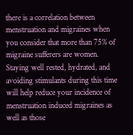there is a correlation between menstruation and migraines when you consider that more than 75% of migraine sufferers are women. Staying well rested, hydrated, and avoiding stimulants during this time will help reduce your incidence of menstruation induced migraines as well as those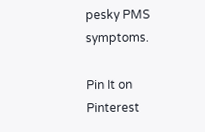pesky PMS symptoms.

Pin It on Pinterest